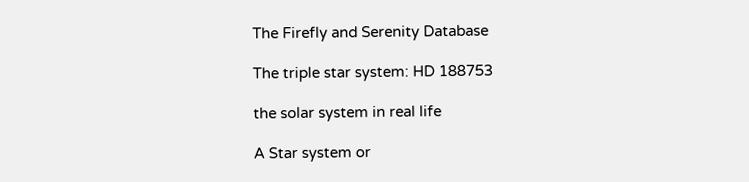The Firefly and Serenity Database

The triple star system: HD 188753

the solar system in real life

A Star system or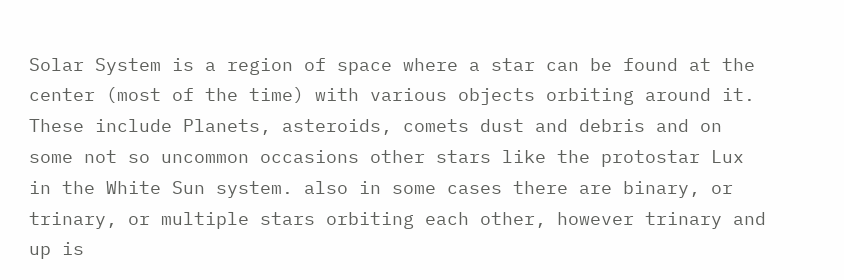Solar System is a region of space where a star can be found at the center (most of the time) with various objects orbiting around it. These include Planets, asteroids, comets dust and debris and on some not so uncommon occasions other stars like the protostar Lux in the White Sun system. also in some cases there are binary, or trinary, or multiple stars orbiting each other, however trinary and up is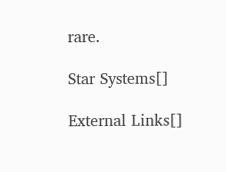rare.

Star Systems[]

External Links[]